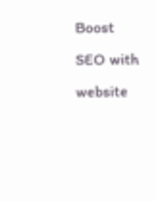Boost SEO with website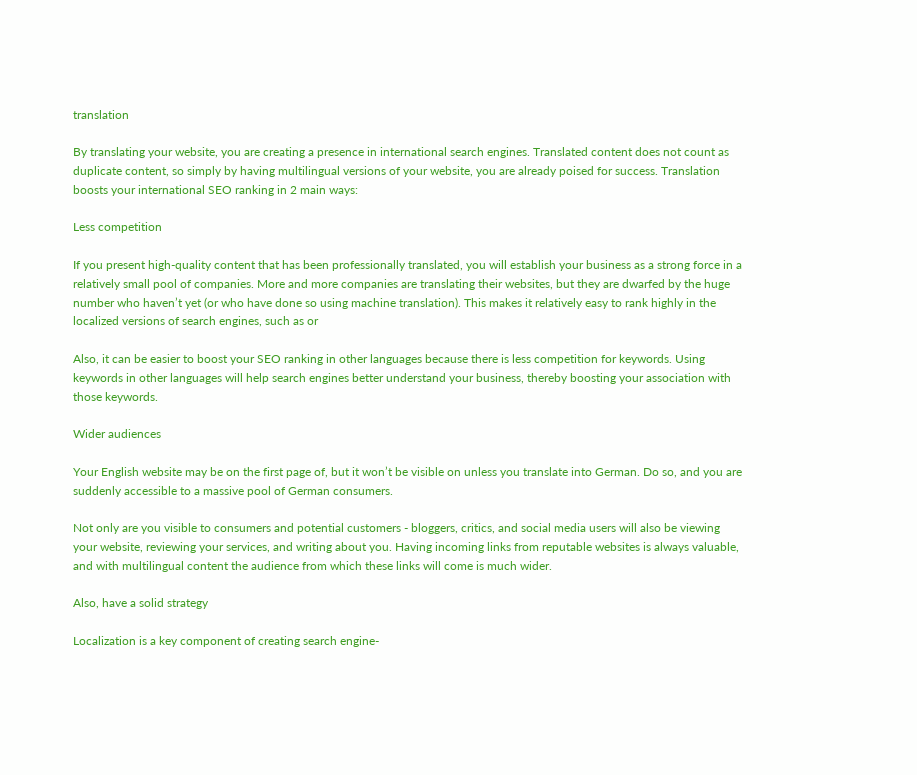translation

By translating your website, you are creating a presence in international search engines. Translated content does not count as duplicate content, so simply by having multilingual versions of your website, you are already poised for success. Translation boosts your international SEO ranking in 2 main ways:

Less competition

If you present high-quality content that has been professionally translated, you will establish your business as a strong force in a relatively small pool of companies. More and more companies are translating their websites, but they are dwarfed by the huge number who haven’t yet (or who have done so using machine translation). This makes it relatively easy to rank highly in the localized versions of search engines, such as or

Also, it can be easier to boost your SEO ranking in other languages because there is less competition for keywords. Using keywords in other languages will help search engines better understand your business, thereby boosting your association with those keywords.

Wider audiences

Your English website may be on the first page of, but it won’t be visible on unless you translate into German. Do so, and you are suddenly accessible to a massive pool of German consumers.

Not only are you visible to consumers and potential customers - bloggers, critics, and social media users will also be viewing your website, reviewing your services, and writing about you. Having incoming links from reputable websites is always valuable, and with multilingual content the audience from which these links will come is much wider.

Also, have a solid strategy

Localization is a key component of creating search engine-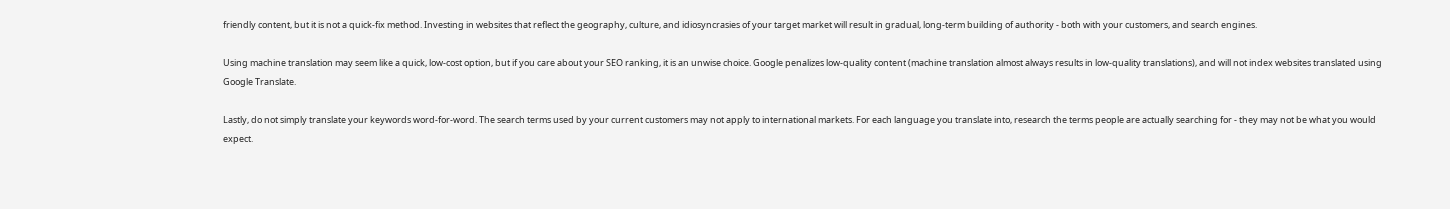friendly content, but it is not a quick-fix method. Investing in websites that reflect the geography, culture, and idiosyncrasies of your target market will result in gradual, long-term building of authority - both with your customers, and search engines.

Using machine translation may seem like a quick, low-cost option, but if you care about your SEO ranking, it is an unwise choice. Google penalizes low-quality content (machine translation almost always results in low-quality translations), and will not index websites translated using Google Translate.

Lastly, do not simply translate your keywords word-for-word. The search terms used by your current customers may not apply to international markets. For each language you translate into, research the terms people are actually searching for - they may not be what you would expect.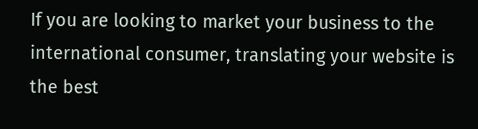If you are looking to market your business to the international consumer, translating your website is the best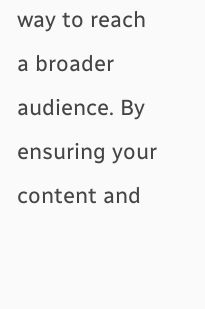way to reach a broader audience. By ensuring your content and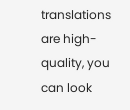translations are high-quality, you can look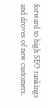forward to high SEO rankings and droves of new customers.